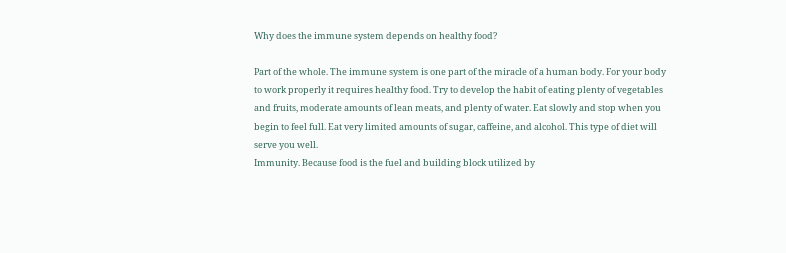Why does the immune system depends on healthy food?

Part of the whole. The immune system is one part of the miracle of a human body. For your body to work properly it requires healthy food. Try to develop the habit of eating plenty of vegetables and fruits, moderate amounts of lean meats, and plenty of water. Eat slowly and stop when you begin to feel full. Eat very limited amounts of sugar, caffeine, and alcohol. This type of diet will serve you well.
Immunity. Because food is the fuel and building block utilized by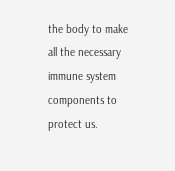the body to make all the necessary immune system components to protect us.